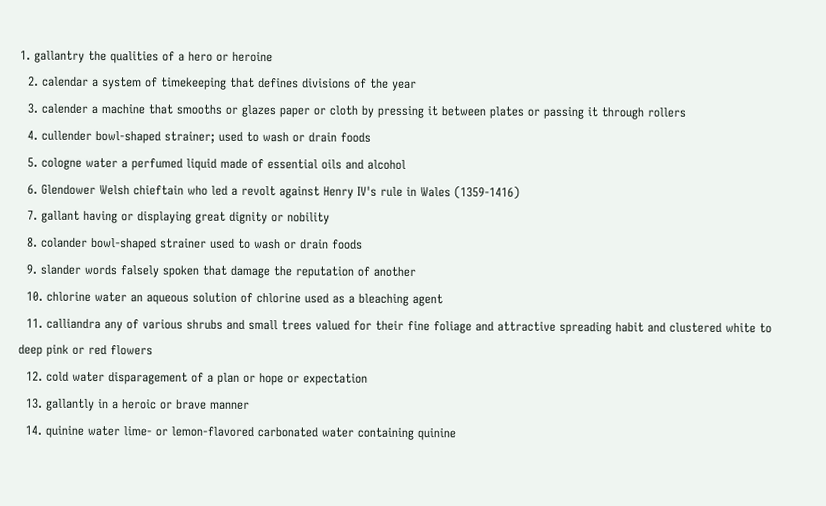1. gallantry the qualities of a hero or heroine
  2. calendar a system of timekeeping that defines divisions of the year
  3. calender a machine that smooths or glazes paper or cloth by pressing it between plates or passing it through rollers
  4. cullender bowl-shaped strainer; used to wash or drain foods
  5. cologne water a perfumed liquid made of essential oils and alcohol
  6. Glendower Welsh chieftain who led a revolt against Henry IV's rule in Wales (1359-1416)
  7. gallant having or displaying great dignity or nobility
  8. colander bowl-shaped strainer used to wash or drain foods
  9. slander words falsely spoken that damage the reputation of another
  10. chlorine water an aqueous solution of chlorine used as a bleaching agent
  11. calliandra any of various shrubs and small trees valued for their fine foliage and attractive spreading habit and clustered white to deep pink or red flowers
  12. cold water disparagement of a plan or hope or expectation
  13. gallantly in a heroic or brave manner
  14. quinine water lime- or lemon-flavored carbonated water containing quinine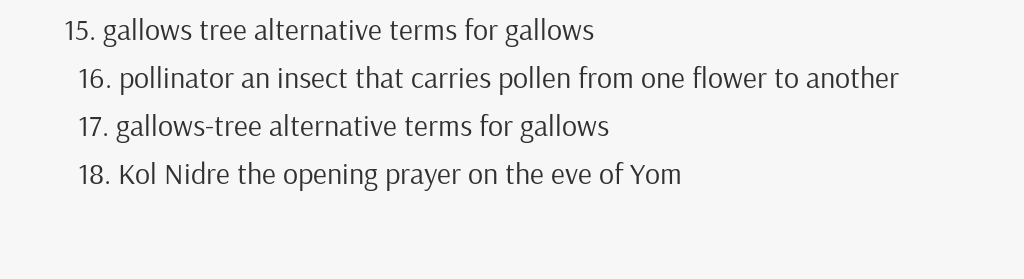15. gallows tree alternative terms for gallows
  16. pollinator an insect that carries pollen from one flower to another
  17. gallows-tree alternative terms for gallows
  18. Kol Nidre the opening prayer on the eve of Yom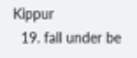Kippur
  19. fall under be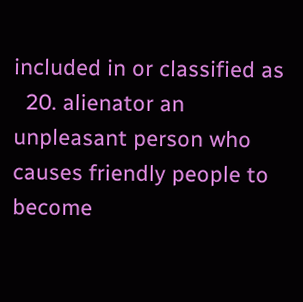included in or classified as
  20. alienator an unpleasant person who causes friendly people to become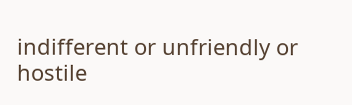indifferent or unfriendly or hostile